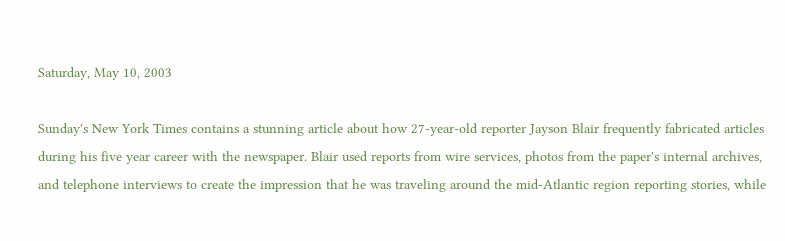Saturday, May 10, 2003

Sunday's New York Times contains a stunning article about how 27-year-old reporter Jayson Blair frequently fabricated articles during his five year career with the newspaper. Blair used reports from wire services, photos from the paper's internal archives, and telephone interviews to create the impression that he was traveling around the mid-Atlantic region reporting stories, while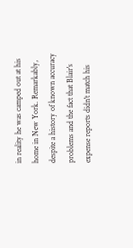in reality he was camped out at his home in New York. Remarkably, despite a history of known accuracy problems and the fact that Blair's expense reports didn't match his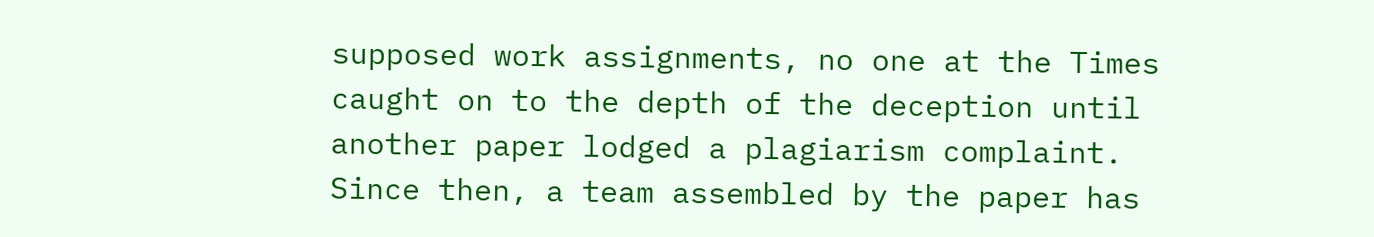supposed work assignments, no one at the Times caught on to the depth of the deception until another paper lodged a plagiarism complaint. Since then, a team assembled by the paper has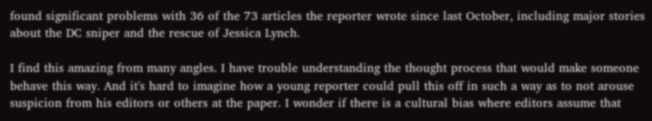found significant problems with 36 of the 73 articles the reporter wrote since last October, including major stories about the DC sniper and the rescue of Jessica Lynch.

I find this amazing from many angles. I have trouble understanding the thought process that would make someone behave this way. And it's hard to imagine how a young reporter could pull this off in such a way as to not arouse suspicion from his editors or others at the paper. I wonder if there is a cultural bias where editors assume that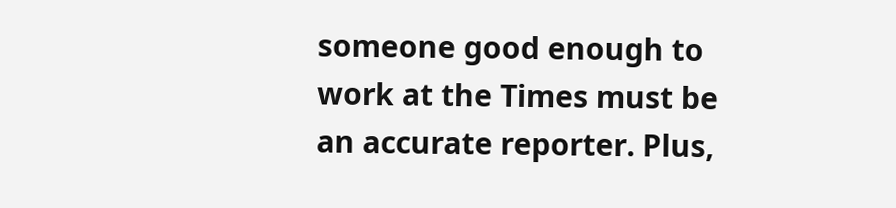someone good enough to work at the Times must be an accurate reporter. Plus,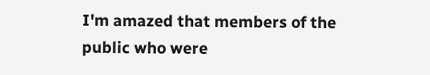I'm amazed that members of the public who were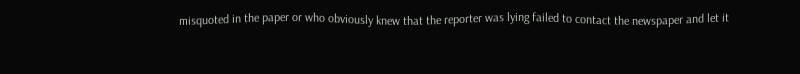misquoted in the paper or who obviously knew that the reporter was lying failed to contact the newspaper and let it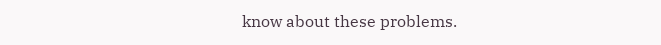know about these problems.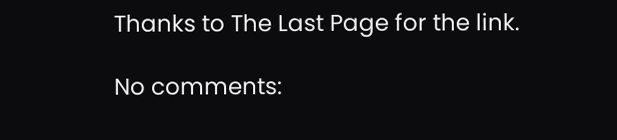Thanks to The Last Page for the link.

No comments: